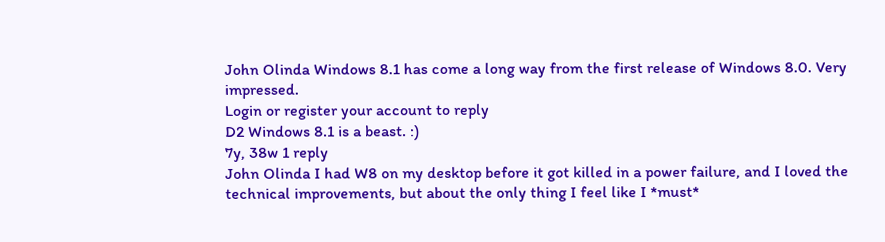John Olinda Windows 8.1 has come a long way from the first release of Windows 8.0. Very impressed.
Login or register your account to reply
D2 Windows 8.1 is a beast. :)
7y, 38w 1 reply
John Olinda I had W8 on my desktop before it got killed in a power failure, and I loved the technical improvements, but about the only thing I feel like I *must*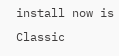install now is Classic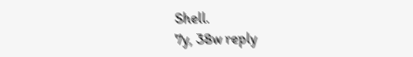Shell.
7y, 38w reply